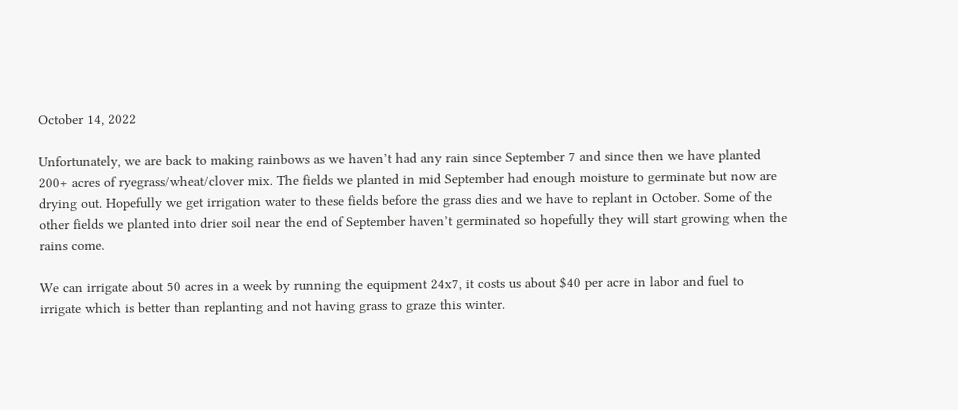October 14, 2022

Unfortunately, we are back to making rainbows as we haven’t had any rain since September 7 and since then we have planted 200+ acres of ryegrass/wheat/clover mix. The fields we planted in mid September had enough moisture to germinate but now are drying out. Hopefully we get irrigation water to these fields before the grass dies and we have to replant in October. Some of the other fields we planted into drier soil near the end of September haven’t germinated so hopefully they will start growing when the rains come.

We can irrigate about 50 acres in a week by running the equipment 24x7, it costs us about $40 per acre in labor and fuel to irrigate which is better than replanting and not having grass to graze this winter.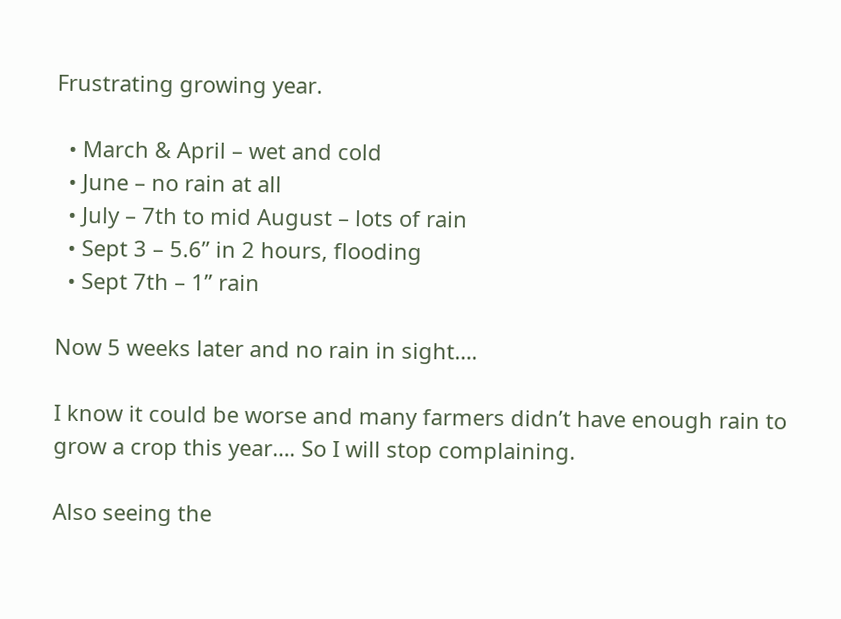Frustrating growing year.

  • March & April – wet and cold
  • June – no rain at all
  • July – 7th to mid August – lots of rain
  • Sept 3 – 5.6” in 2 hours, flooding
  • Sept 7th – 1” rain

Now 5 weeks later and no rain in sight….

I know it could be worse and many farmers didn’t have enough rain to grow a crop this year…. So I will stop complaining.

Also seeing the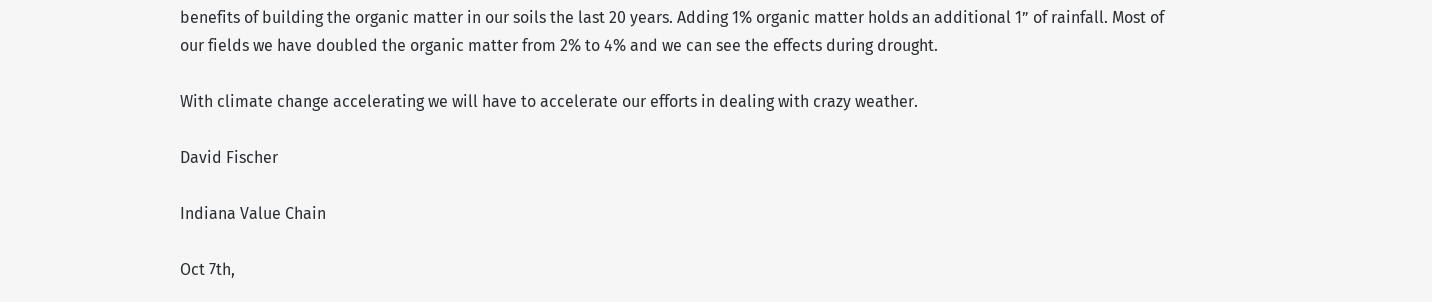benefits of building the organic matter in our soils the last 20 years. Adding 1% organic matter holds an additional 1” of rainfall. Most of our fields we have doubled the organic matter from 2% to 4% and we can see the effects during drought.

With climate change accelerating we will have to accelerate our efforts in dealing with crazy weather.

David Fischer

Indiana Value Chain

Oct 7th,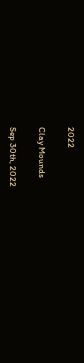2022

Clay Mounds

Sep 30th, 2022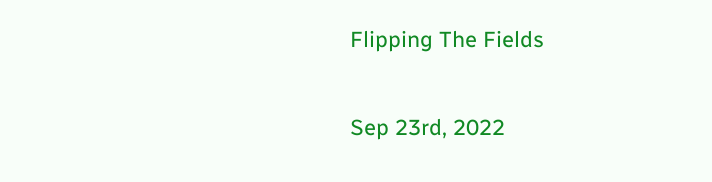Flipping The Fields

Sep 23rd, 2022